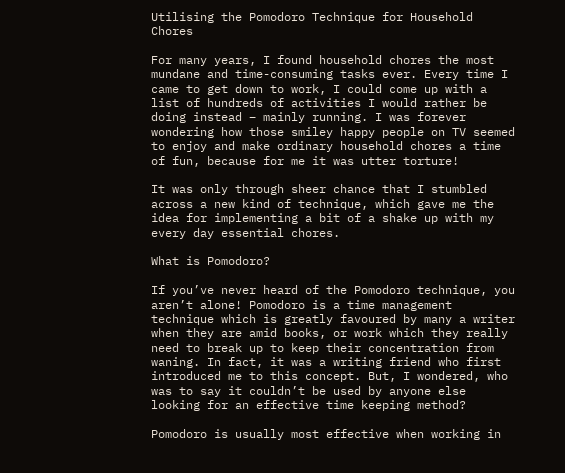Utilising the Pomodoro Technique for Household Chores

For many years, I found household chores the most mundane and time-consuming tasks ever. Every time I came to get down to work, I could come up with a list of hundreds of activities I would rather be doing instead – mainly running. I was forever wondering how those smiley happy people on TV seemed to enjoy and make ordinary household chores a time of fun, because for me it was utter torture!

It was only through sheer chance that I stumbled across a new kind of technique, which gave me the idea for implementing a bit of a shake up with my every day essential chores.

What is Pomodoro?

If you’ve never heard of the Pomodoro technique, you aren’t alone! Pomodoro is a time management technique which is greatly favoured by many a writer when they are amid books, or work which they really need to break up to keep their concentration from waning. In fact, it was a writing friend who first introduced me to this concept. But, I wondered, who was to say it couldn’t be used by anyone else looking for an effective time keeping method?

Pomodoro is usually most effective when working in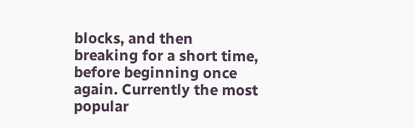blocks, and then breaking for a short time, before beginning once again. Currently the most popular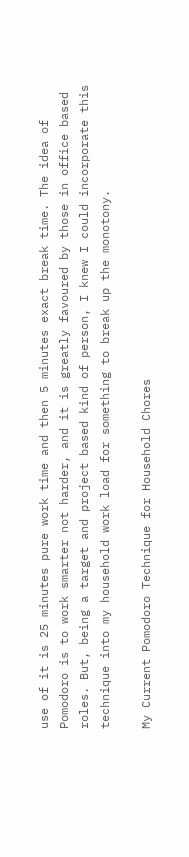use of it is 25 minutes pure work time and then 5 minutes exact break time. The idea of Pomodoro is to work smarter not harder, and it is greatly favoured by those in office based roles. But, being a target and project based kind of person, I knew I could incorporate this technique into my household work load for something to break up the monotony.

My Current Pomodoro Technique for Household Chores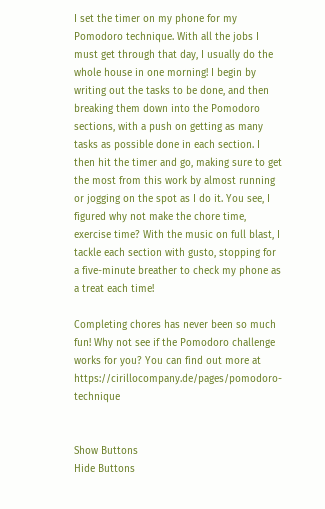I set the timer on my phone for my Pomodoro technique. With all the jobs I must get through that day, I usually do the whole house in one morning! I begin by writing out the tasks to be done, and then breaking them down into the Pomodoro sections, with a push on getting as many tasks as possible done in each section. I then hit the timer and go, making sure to get the most from this work by almost running or jogging on the spot as I do it. You see, I figured why not make the chore time, exercise time? With the music on full blast, I tackle each section with gusto, stopping for a five-minute breather to check my phone as a treat each time!

Completing chores has never been so much fun! Why not see if the Pomodoro challenge works for you? You can find out more at https://cirillocompany.de/pages/pomodoro-technique


Show Buttons
Hide Buttons